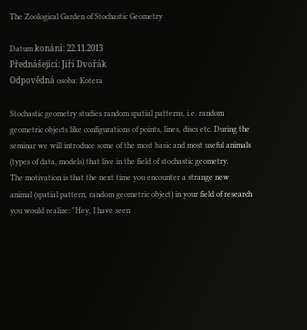The Zoological Garden of Stochastic Geometry

Datum konání: 22.11.2013
Přednášející: Jiří Dvořák
Odpovědná osoba: Kotera

Stochastic geometry studies random spatial patterns, i.e. random geometric objects like configurations of points, lines, discs etc. During the seminar we will introduce some of the most basic and most useful animals (types of data, models) that live in the field of stochastic geometry.
The motivation is that the next time you encounter a strange new animal (spatial pattern, random geometric object) in your field of research you would realize: "Hey, I have seen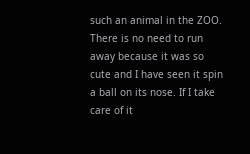such an animal in the ZOO. There is no need to run away because it was so cute and I have seen it spin a ball on its nose. If I take care of it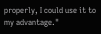properly, I could use it to my advantage."